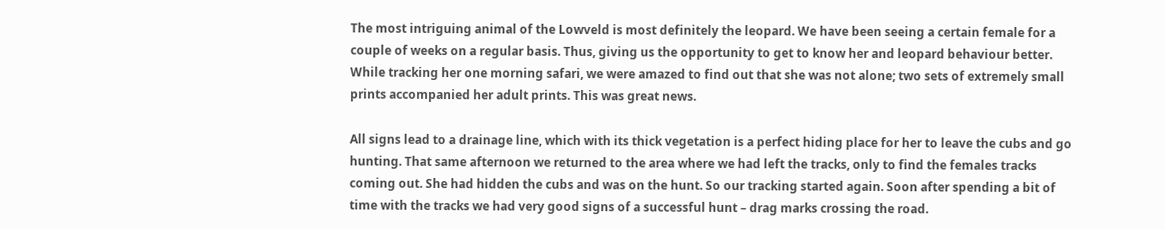The most intriguing animal of the Lowveld is most definitely the leopard. We have been seeing a certain female for a couple of weeks on a regular basis. Thus, giving us the opportunity to get to know her and leopard behaviour better. While tracking her one morning safari, we were amazed to find out that she was not alone; two sets of extremely small prints accompanied her adult prints. This was great news.

All signs lead to a drainage line, which with its thick vegetation is a perfect hiding place for her to leave the cubs and go hunting. That same afternoon we returned to the area where we had left the tracks, only to find the females tracks coming out. She had hidden the cubs and was on the hunt. So our tracking started again. Soon after spending a bit of time with the tracks we had very good signs of a successful hunt – drag marks crossing the road.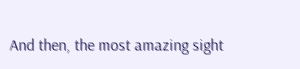And then, the most amazing sight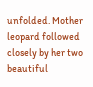unfolded. Mother leopard followed closely by her two beautiful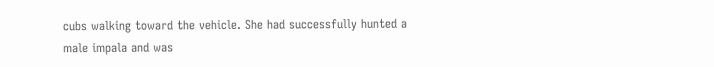cubs walking toward the vehicle. She had successfully hunted a male impala and was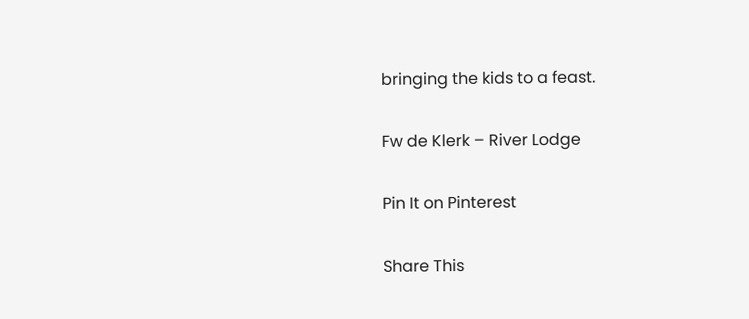bringing the kids to a feast.

Fw de Klerk – River Lodge

Pin It on Pinterest

Share This